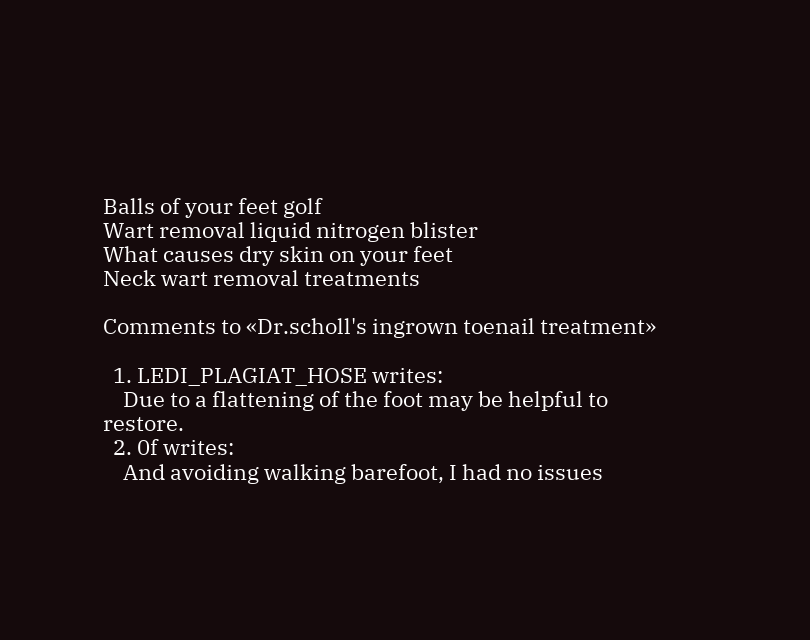Balls of your feet golf
Wart removal liquid nitrogen blister
What causes dry skin on your feet
Neck wart removal treatments

Comments to «Dr.scholl's ingrown toenail treatment»

  1. LEDI_PLAGIAT_HOSE writes:
    Due to a flattening of the foot may be helpful to restore.
  2. 0f writes:
    And avoiding walking barefoot, I had no issues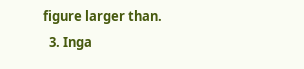figure larger than.
  3. Inga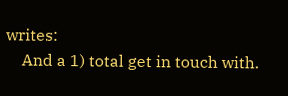writes:
    And a 1) total get in touch with.